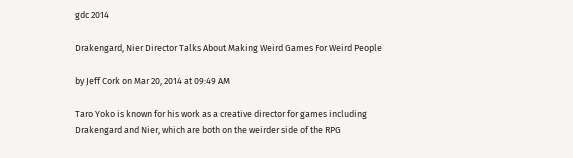gdc 2014

Drakengard, Nier Director Talks About Making Weird Games For Weird People

by Jeff Cork on Mar 20, 2014 at 09:49 AM

Taro Yoko is known for his work as a creative director for games including Drakengard and Nier, which are both on the weirder side of the RPG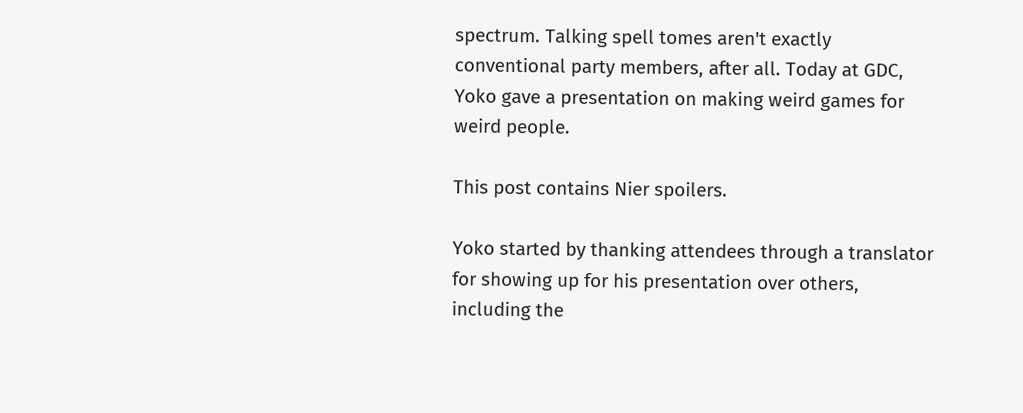spectrum. Talking spell tomes aren't exactly conventional party members, after all. Today at GDC, Yoko gave a presentation on making weird games for weird people.

This post contains Nier spoilers.

Yoko started by thanking attendees through a translator for showing up for his presentation over others, including the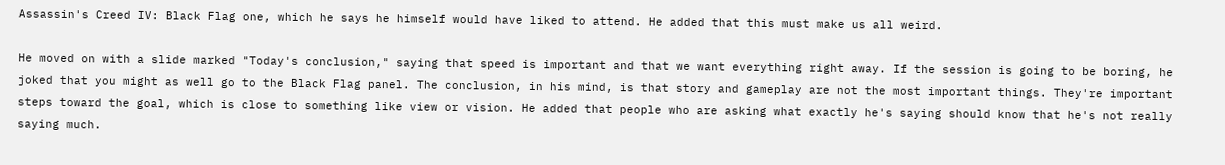Assassin's Creed IV: Black Flag one, which he says he himself would have liked to attend. He added that this must make us all weird.

He moved on with a slide marked "Today's conclusion," saying that speed is important and that we want everything right away. If the session is going to be boring, he joked that you might as well go to the Black Flag panel. The conclusion, in his mind, is that story and gameplay are not the most important things. They're important steps toward the goal, which is close to something like view or vision. He added that people who are asking what exactly he's saying should know that he's not really saying much.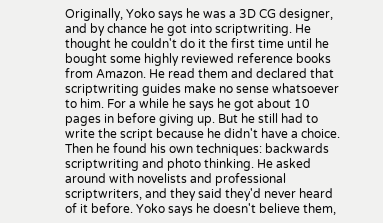Originally, Yoko says he was a 3D CG designer, and by chance he got into scriptwriting. He thought he couldn't do it the first time until he bought some highly reviewed reference books from Amazon. He read them and declared that scriptwriting guides make no sense whatsoever to him. For a while he says he got about 10 pages in before giving up. But he still had to write the script because he didn't have a choice. Then he found his own techniques: backwards scriptwriting and photo thinking. He asked around with novelists and professional scriptwriters, and they said they'd never heard of it before. Yoko says he doesn't believe them,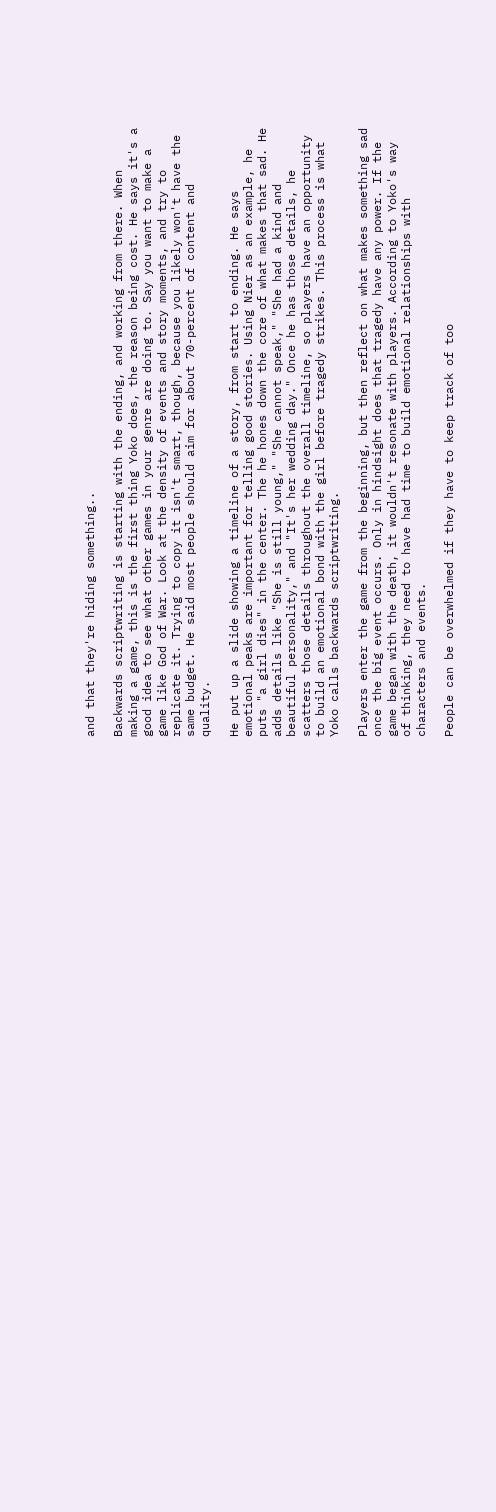and that they're hiding something..

Backwards scriptwriting is starting with the ending, and working from there. When making a game, this is the first thing Yoko does, the reason being cost. He says it's a good idea to see what other games in your genre are doing to. Say you want to make a game like God of War. Look at the density of events and story moments, and try to replicate it. Trying to copy it isn't smart, though, because you likely won't have the same budget. He said most people should aim for about 70-percent of content and quality.

He put up a slide showing a timeline of a story, from start to ending. He says emotional peaks are important for telling good stories. Using Nier as an example, he puts "a girl dies" in the center. The he hones down the core of what makes that sad. He adds details like "She is still young," "She cannot speak," "She had a kind and beautiful personality," and "It's her wedding day." Once he has those details, he scatters those details throughout the overall timeline, so players have an opportunity to build an emotional bond with the girl before tragedy strikes. This process is what Yoko calls backwards scriptwriting.

Players enter the game from the beginning, but then reflect on what makes something sad once the big event occurs. Only in hindsight does that tragedy have any power. If the game began with the death, it wouldn't resonate with players. According to Yoko's way of thinking, they need to have had time to build emotional relationships with characters and events.

People can be overwhelmed if they have to keep track of too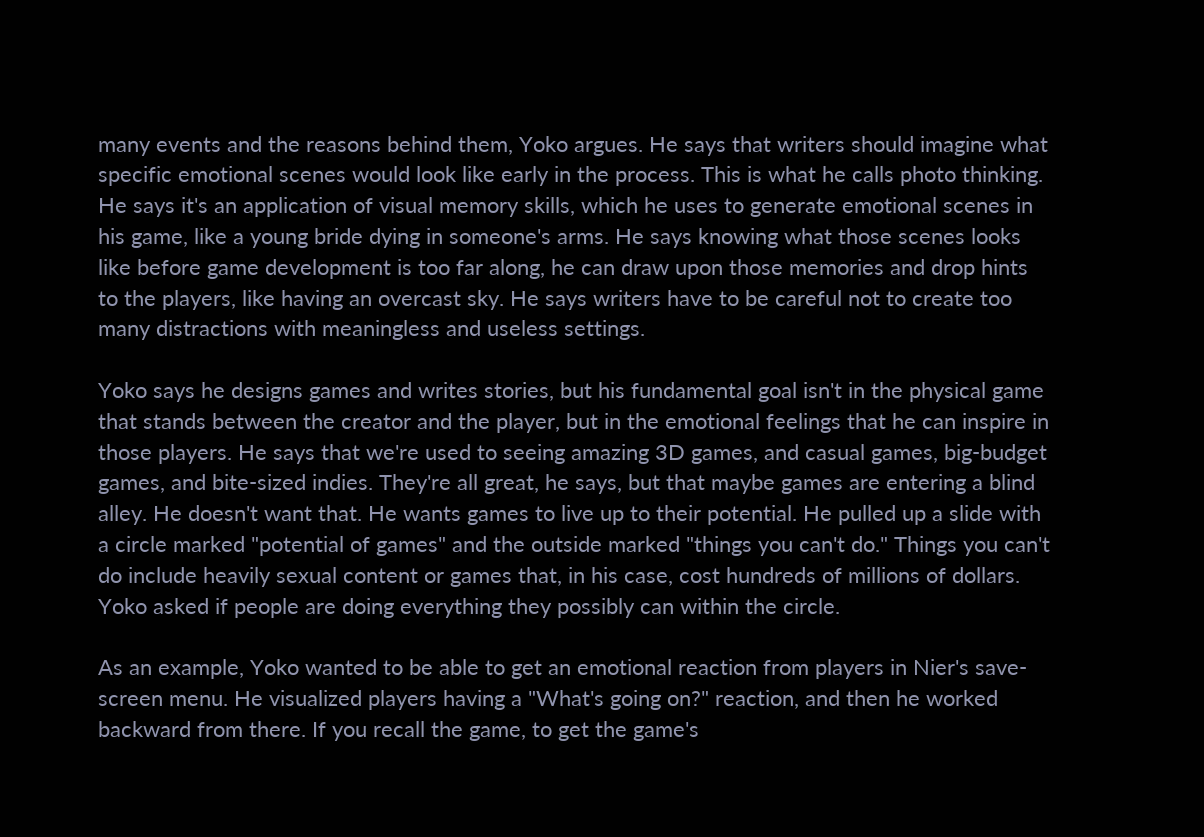many events and the reasons behind them, Yoko argues. He says that writers should imagine what specific emotional scenes would look like early in the process. This is what he calls photo thinking. He says it's an application of visual memory skills, which he uses to generate emotional scenes in his game, like a young bride dying in someone's arms. He says knowing what those scenes looks like before game development is too far along, he can draw upon those memories and drop hints to the players, like having an overcast sky. He says writers have to be careful not to create too many distractions with meaningless and useless settings.

Yoko says he designs games and writes stories, but his fundamental goal isn't in the physical game that stands between the creator and the player, but in the emotional feelings that he can inspire in those players. He says that we're used to seeing amazing 3D games, and casual games, big-budget games, and bite-sized indies. They're all great, he says, but that maybe games are entering a blind alley. He doesn't want that. He wants games to live up to their potential. He pulled up a slide with a circle marked "potential of games" and the outside marked "things you can't do." Things you can't do include heavily sexual content or games that, in his case, cost hundreds of millions of dollars. Yoko asked if people are doing everything they possibly can within the circle.

As an example, Yoko wanted to be able to get an emotional reaction from players in Nier's save-screen menu. He visualized players having a "What's going on?" reaction, and then he worked backward from there. If you recall the game, to get the game's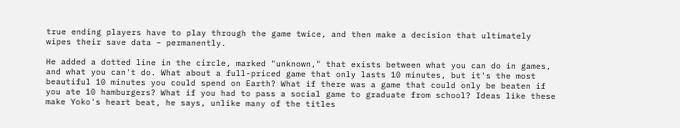true ending players have to play through the game twice, and then make a decision that ultimately wipes their save data – permanently.

He added a dotted line in the circle, marked "unknown," that exists between what you can do in games, and what you can't do. What about a full-priced game that only lasts 10 minutes, but it's the most beautiful 10 minutes you could spend on Earth? What if there was a game that could only be beaten if you ate 10 hamburgers? What if you had to pass a social game to graduate from school? Ideas like these make Yoko's heart beat, he says, unlike many of the titles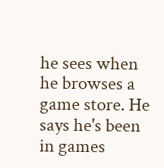he sees when he browses a game store. He says he's been in games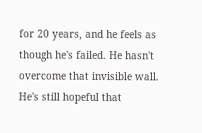for 20 years, and he feels as though he's failed. He hasn't overcome that invisible wall. He's still hopeful that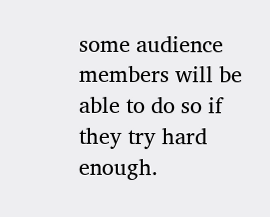some audience members will be able to do so if they try hard enough.